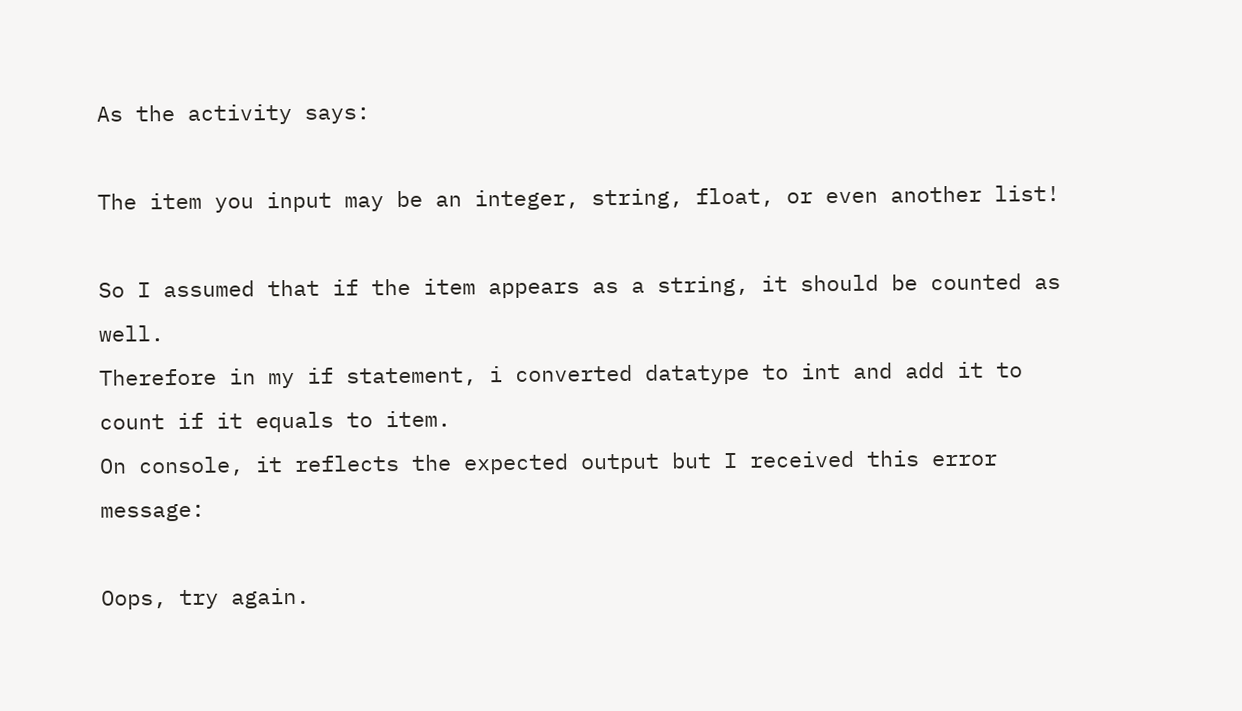As the activity says:

The item you input may be an integer, string, float, or even another list!

So I assumed that if the item appears as a string, it should be counted as well.
Therefore in my if statement, i converted datatype to int and add it to count if it equals to item.
On console, it reflects the expected output but I received this error message:

Oops, try again.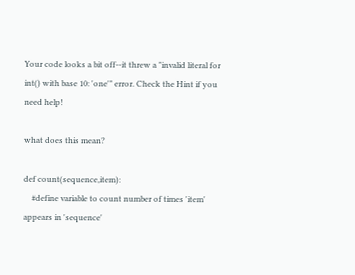Your code looks a bit off--it threw a "invalid literal for int() with base 10: 'one'" error. Check the Hint if you need help!

what does this mean?

def count(sequence,item):
    #define variable to count number of times 'item' appears in 'sequence'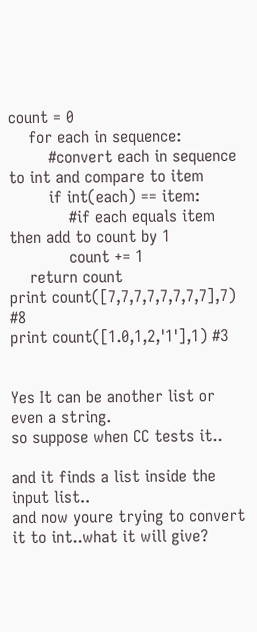count = 0
    for each in sequence:
        #convert each in sequence to int and compare to item
        if int(each) == item:
            #if each equals item then add to count by 1
            count += 1
    return count
print count([7,7,7,7,7,7,7,7],7) #8
print count([1.0,1,2,'1'],1) #3


Yes It can be another list or even a string.
so suppose when CC tests it..

and it finds a list inside the input list..
and now youre trying to convert it to int..what it will give?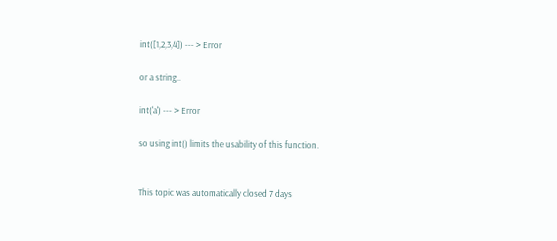int([1,2,3,4]) --- > Error

or a string..

int('a') --- > Error

so using int() limits the usability of this function.


This topic was automatically closed 7 days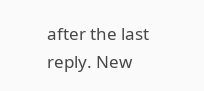after the last reply. New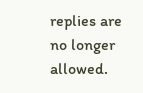replies are no longer allowed.